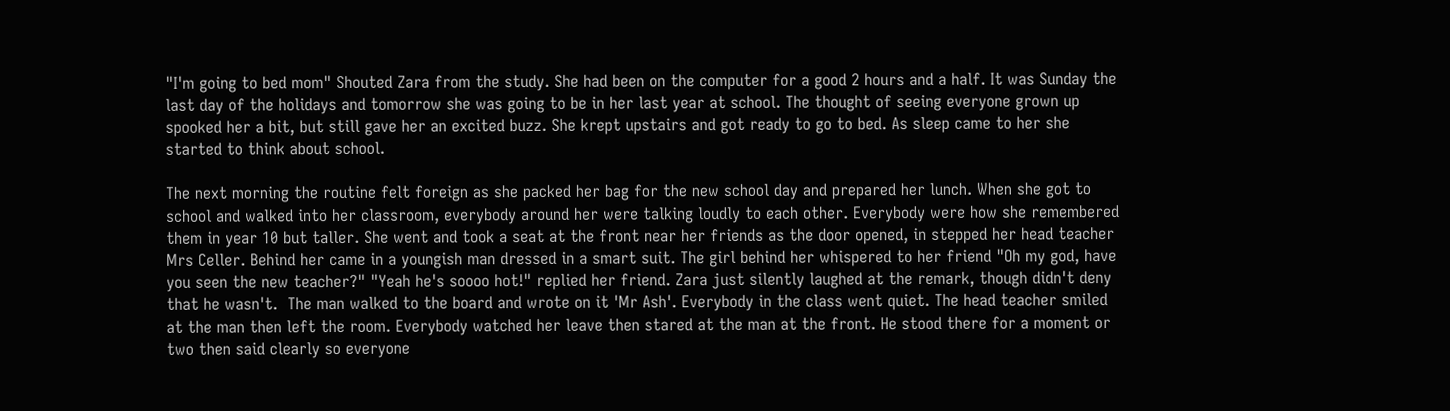"I'm going to bed mom" Shouted Zara from the study. She had been on the computer for a good 2 hours and a half. It was Sunday the last day of the holidays and tomorrow she was going to be in her last year at school. The thought of seeing everyone grown up spooked her a bit, but still gave her an excited buzz. She krept upstairs and got ready to go to bed. As sleep came to her she started to think about school.

The next morning the routine felt foreign as she packed her bag for the new school day and prepared her lunch. When she got to school and walked into her classroom, everybody around her were talking loudly to each other. Everybody were how she remembered them in year 10 but taller. She went and took a seat at the front near her friends as the door opened, in stepped her head teacher Mrs Celler. Behind her came in a youngish man dressed in a smart suit. The girl behind her whispered to her friend "Oh my god, have you seen the new teacher?" "Yeah he's soooo hot!" replied her friend. Zara just silently laughed at the remark, though didn't deny that he wasn't.  The man walked to the board and wrote on it 'Mr Ash'. Everybody in the class went quiet. The head teacher smiled at the man then left the room. Everybody watched her leave then stared at the man at the front. He stood there for a moment or two then said clearly so everyone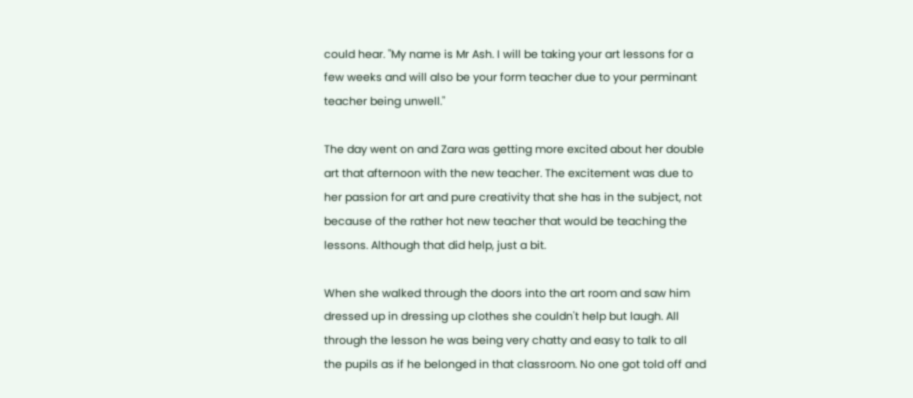could hear. "My name is Mr Ash. I will be taking your art lessons for a few weeks and will also be your form teacher due to your perminant teacher being unwell."

The day went on and Zara was getting more excited about her double art that afternoon with the new teacher. The excitement was due to her passion for art and pure creativity that she has in the subject, not because of the rather hot new teacher that would be teaching the lessons. Although that did help, just a bit.

When she walked through the doors into the art room and saw him dressed up in dressing up clothes she couldn't help but laugh. All through the lesson he was being very chatty and easy to talk to all the pupils as if he belonged in that classroom. No one got told off and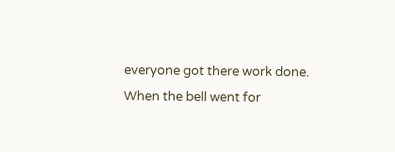everyone got there work done. When the bell went for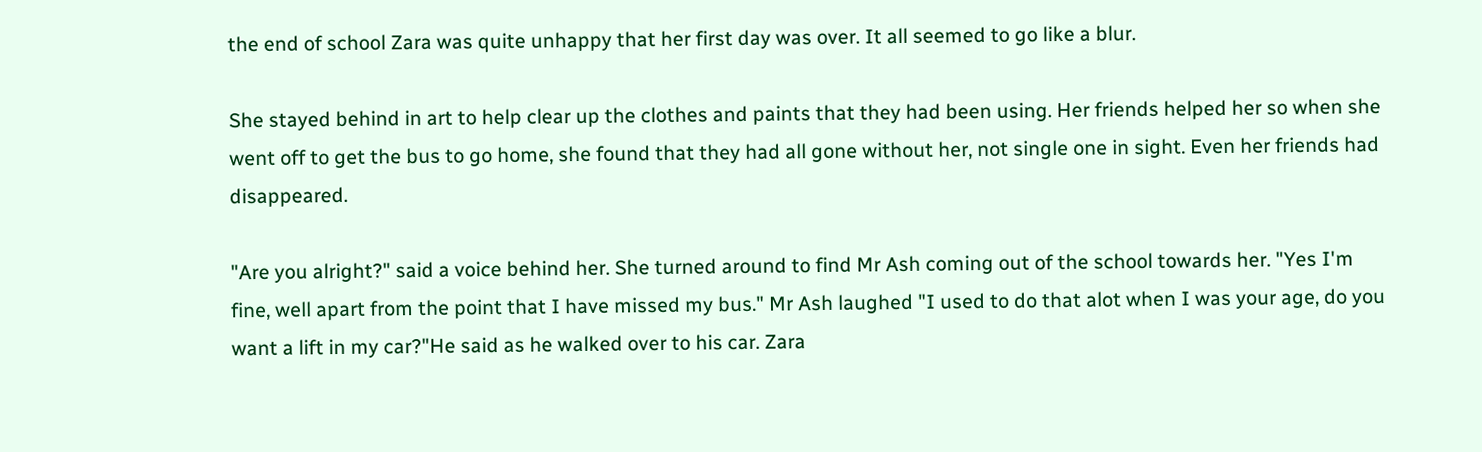the end of school Zara was quite unhappy that her first day was over. It all seemed to go like a blur.

She stayed behind in art to help clear up the clothes and paints that they had been using. Her friends helped her so when she went off to get the bus to go home, she found that they had all gone without her, not single one in sight. Even her friends had disappeared.

"Are you alright?" said a voice behind her. She turned around to find Mr Ash coming out of the school towards her. "Yes I'm fine, well apart from the point that I have missed my bus." Mr Ash laughed "I used to do that alot when I was your age, do you want a lift in my car?"He said as he walked over to his car. Zara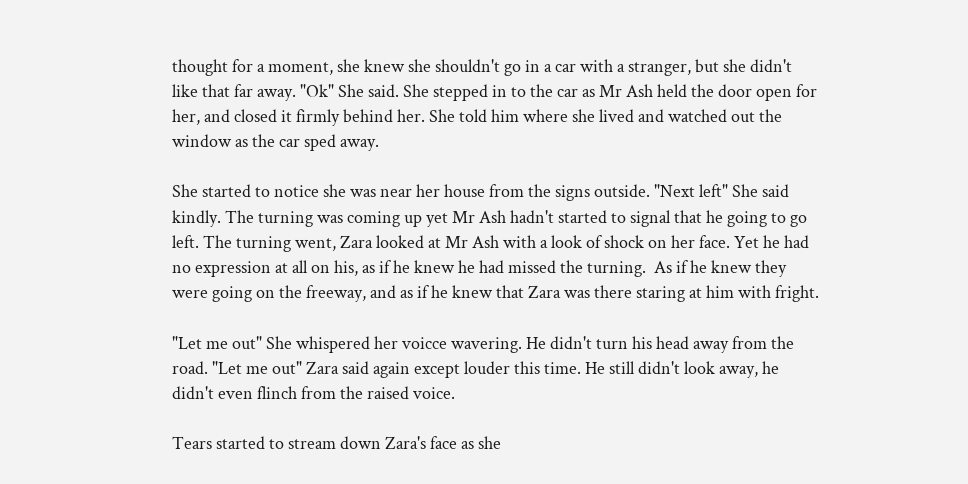thought for a moment, she knew she shouldn't go in a car with a stranger, but she didn't like that far away. "Ok" She said. She stepped in to the car as Mr Ash held the door open for her, and closed it firmly behind her. She told him where she lived and watched out the window as the car sped away.

She started to notice she was near her house from the signs outside. "Next left" She said kindly. The turning was coming up yet Mr Ash hadn't started to signal that he going to go left. The turning went, Zara looked at Mr Ash with a look of shock on her face. Yet he had no expression at all on his, as if he knew he had missed the turning.  As if he knew they were going on the freeway, and as if he knew that Zara was there staring at him with fright.

"Let me out" She whispered her voicce wavering. He didn't turn his head away from the road. "Let me out" Zara said again except louder this time. He still didn't look away, he didn't even flinch from the raised voice.

Tears started to stream down Zara's face as she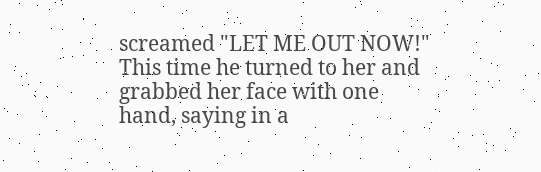screamed "LET ME OUT NOW!" This time he turned to her and grabbed her face with one hand, saying in a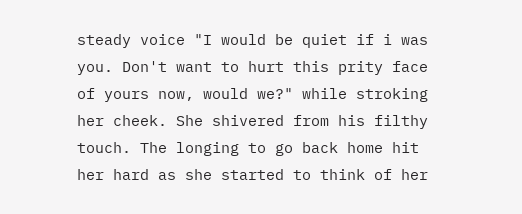steady voice "I would be quiet if i was you. Don't want to hurt this prity face of yours now, would we?" while stroking her cheek. She shivered from his filthy touch. The longing to go back home hit her hard as she started to think of her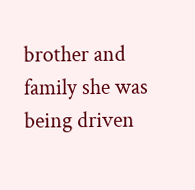brother and family she was being driven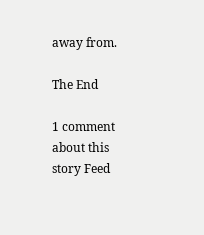away from.

The End

1 comment about this story Feed